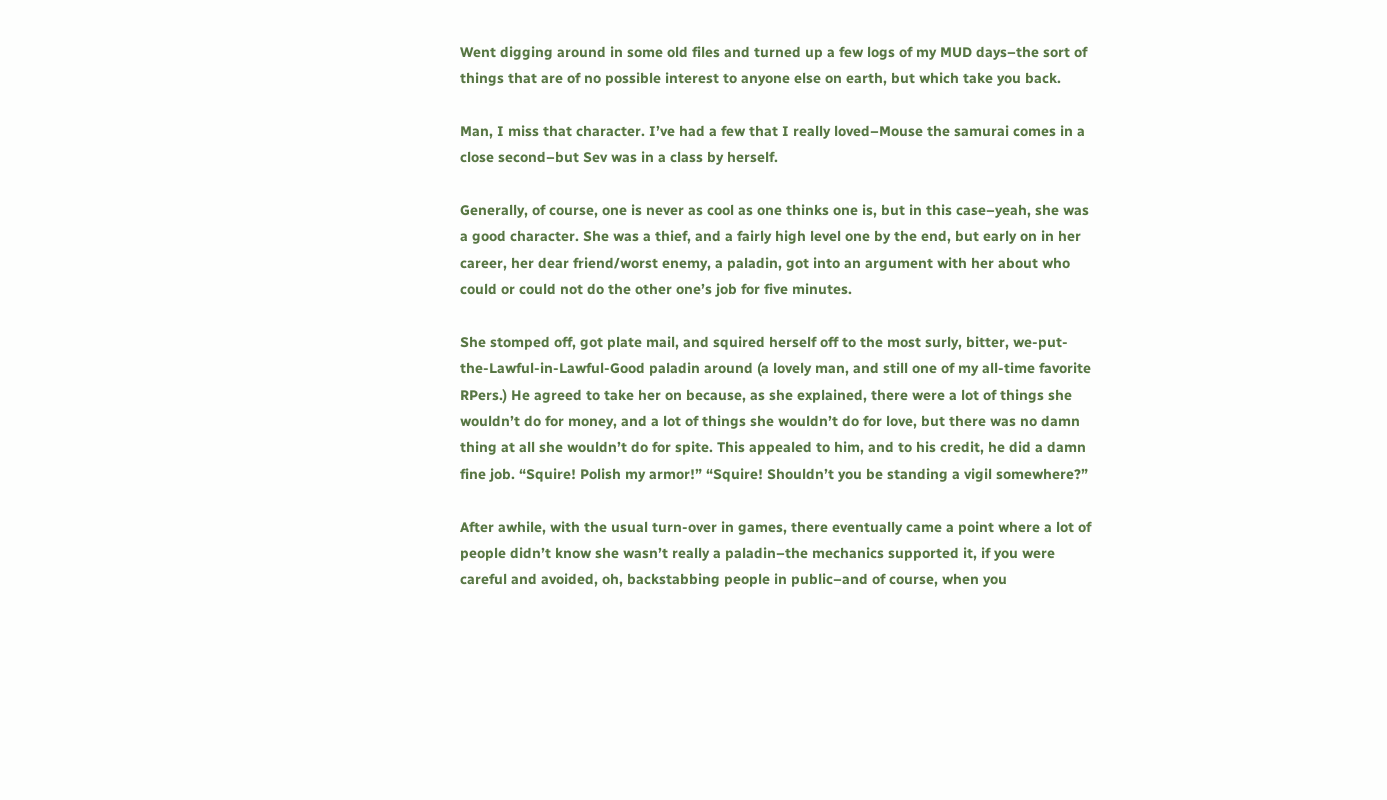Went digging around in some old files and turned up a few logs of my MUD days–the sort of things that are of no possible interest to anyone else on earth, but which take you back.

Man, I miss that character. I’ve had a few that I really loved–Mouse the samurai comes in a close second–but Sev was in a class by herself.

Generally, of course, one is never as cool as one thinks one is, but in this case–yeah, she was a good character. She was a thief, and a fairly high level one by the end, but early on in her career, her dear friend/worst enemy, a paladin, got into an argument with her about who could or could not do the other one’s job for five minutes.

She stomped off, got plate mail, and squired herself off to the most surly, bitter, we-put-the-Lawful-in-Lawful-Good paladin around (a lovely man, and still one of my all-time favorite RPers.) He agreed to take her on because, as she explained, there were a lot of things she wouldn’t do for money, and a lot of things she wouldn’t do for love, but there was no damn thing at all she wouldn’t do for spite. This appealed to him, and to his credit, he did a damn fine job. “Squire! Polish my armor!” “Squire! Shouldn’t you be standing a vigil somewhere?”

After awhile, with the usual turn-over in games, there eventually came a point where a lot of people didn’t know she wasn’t really a paladin–the mechanics supported it, if you were careful and avoided, oh, backstabbing people in public–and of course, when you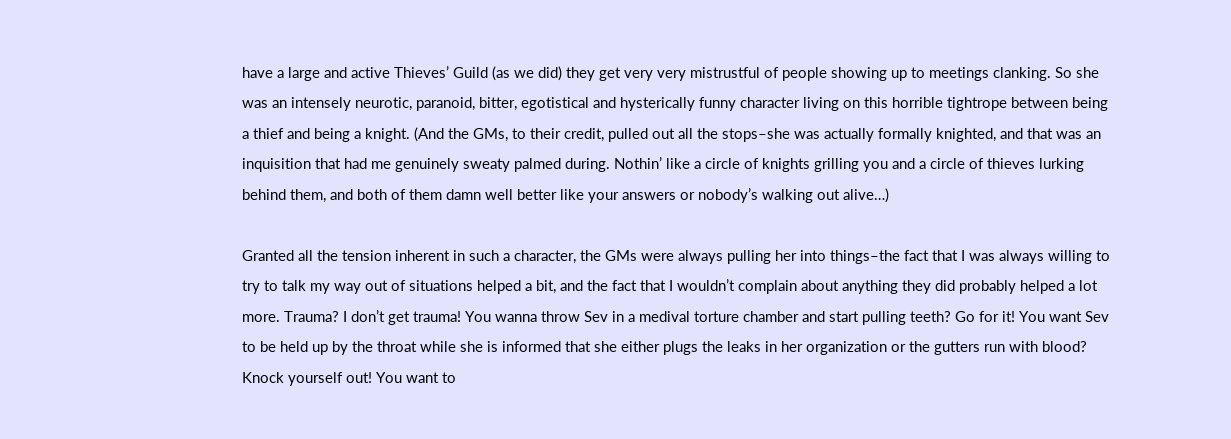have a large and active Thieves’ Guild (as we did) they get very very mistrustful of people showing up to meetings clanking. So she was an intensely neurotic, paranoid, bitter, egotistical and hysterically funny character living on this horrible tightrope between being a thief and being a knight. (And the GMs, to their credit, pulled out all the stops–she was actually formally knighted, and that was an inquisition that had me genuinely sweaty palmed during. Nothin’ like a circle of knights grilling you and a circle of thieves lurking behind them, and both of them damn well better like your answers or nobody’s walking out alive…)

Granted all the tension inherent in such a character, the GMs were always pulling her into things–the fact that I was always willing to try to talk my way out of situations helped a bit, and the fact that I wouldn’t complain about anything they did probably helped a lot more. Trauma? I don’t get trauma! You wanna throw Sev in a medival torture chamber and start pulling teeth? Go for it! You want Sev to be held up by the throat while she is informed that she either plugs the leaks in her organization or the gutters run with blood? Knock yourself out! You want to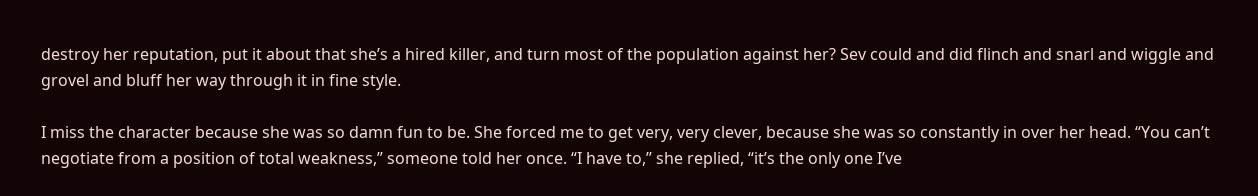destroy her reputation, put it about that she’s a hired killer, and turn most of the population against her? Sev could and did flinch and snarl and wiggle and grovel and bluff her way through it in fine style.

I miss the character because she was so damn fun to be. She forced me to get very, very clever, because she was so constantly in over her head. “You can’t negotiate from a position of total weakness,” someone told her once. “I have to,” she replied, “it’s the only one I’ve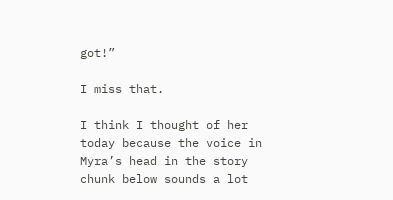got!”

I miss that.

I think I thought of her today because the voice in Myra’s head in the story chunk below sounds a lot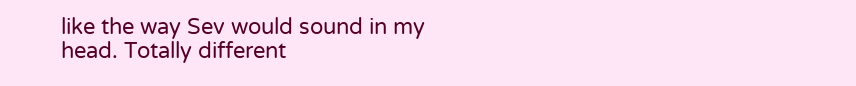like the way Sev would sound in my head. Totally different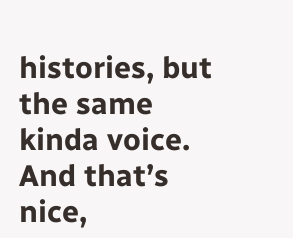histories, but the same kinda voice. And that’s nice,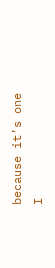because it’s one I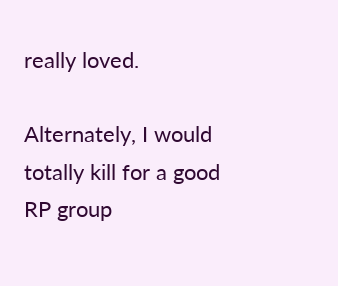really loved.

Alternately, I would totally kill for a good RP group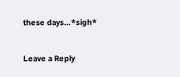these days…*sigh*

Leave a Reply